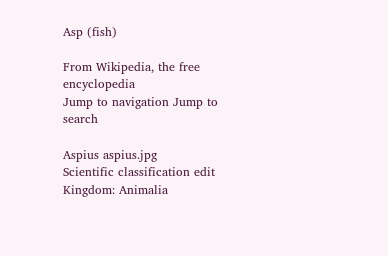Asp (fish)

From Wikipedia, the free encyclopedia
Jump to navigation Jump to search

Aspius aspius.jpg
Scientific classification edit
Kingdom: Animalia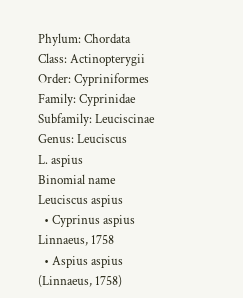Phylum: Chordata
Class: Actinopterygii
Order: Cypriniformes
Family: Cyprinidae
Subfamily: Leuciscinae
Genus: Leuciscus
L. aspius
Binomial name
Leuciscus aspius
  • Cyprinus aspius Linnaeus, 1758
  • Aspius aspius (Linnaeus, 1758)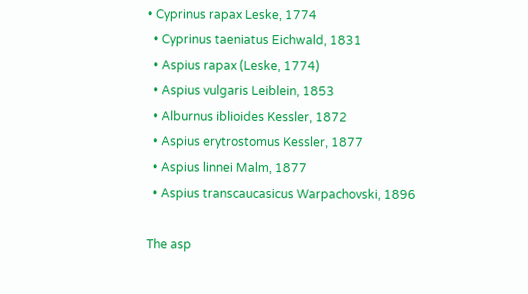• Cyprinus rapax Leske, 1774
  • Cyprinus taeniatus Eichwald, 1831
  • Aspius rapax (Leske, 1774)
  • Aspius vulgaris Leiblein, 1853
  • Alburnus iblioides Kessler, 1872
  • Aspius erytrostomus Kessler, 1877
  • Aspius linnei Malm, 1877
  • Aspius transcaucasicus Warpachovski, 1896

The asp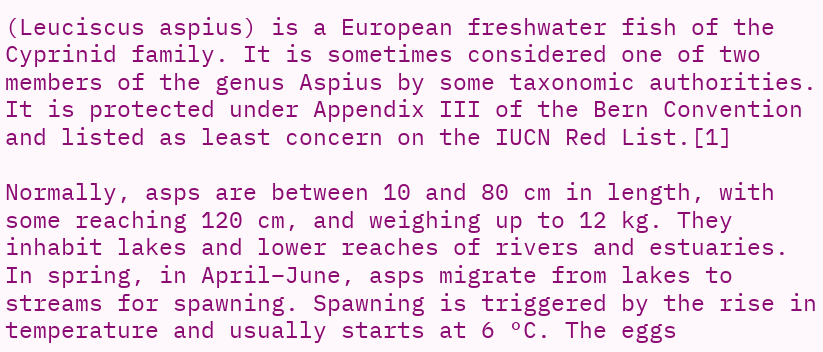(Leuciscus aspius) is a European freshwater fish of the Cyprinid family. It is sometimes considered one of two members of the genus Aspius by some taxonomic authorities. It is protected under Appendix III of the Bern Convention and listed as least concern on the IUCN Red List.[1]

Normally, asps are between 10 and 80 cm in length, with some reaching 120 cm, and weighing up to 12 kg. They inhabit lakes and lower reaches of rivers and estuaries. In spring, in April–June, asps migrate from lakes to streams for spawning. Spawning is triggered by the rise in temperature and usually starts at 6 °C. The eggs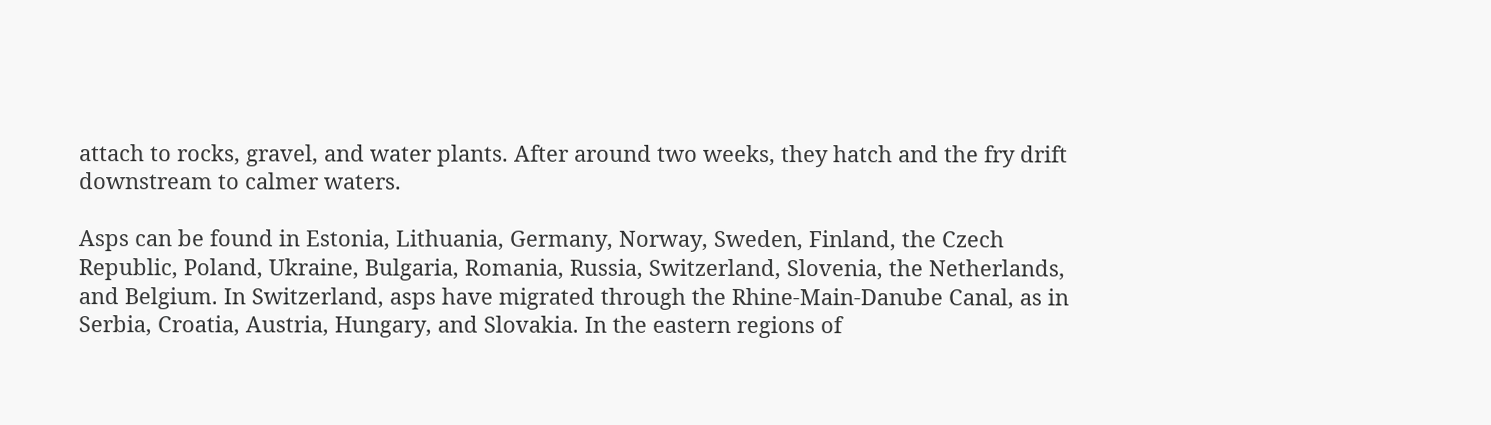attach to rocks, gravel, and water plants. After around two weeks, they hatch and the fry drift downstream to calmer waters.

Asps can be found in Estonia, Lithuania, Germany, Norway, Sweden, Finland, the Czech Republic, Poland, Ukraine, Bulgaria, Romania, Russia, Switzerland, Slovenia, the Netherlands, and Belgium. In Switzerland, asps have migrated through the Rhine-Main-Danube Canal, as in Serbia, Croatia, Austria, Hungary, and Slovakia. In the eastern regions of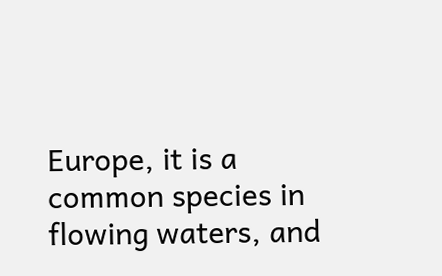Europe, it is a common species in flowing waters, and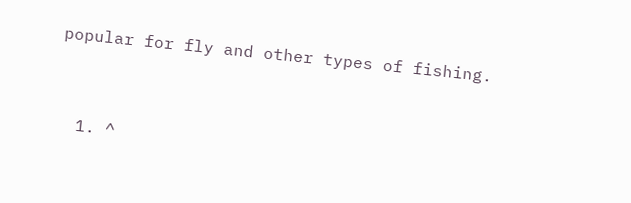popular for fly and other types of fishing.


  1. ^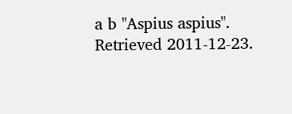a b "Aspius aspius". Retrieved 2011-12-23.